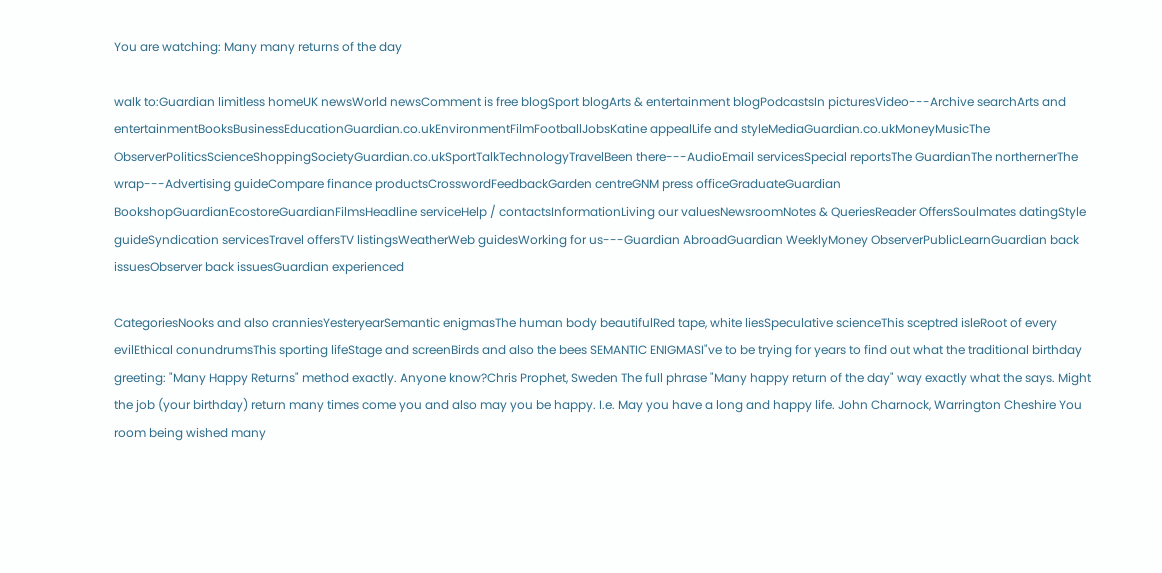You are watching: Many many returns of the day

walk to:Guardian limitless homeUK newsWorld newsComment is free blogSport blogArts & entertainment blogPodcastsIn picturesVideo---Archive searchArts and entertainmentBooksBusinessEducationGuardian.co.ukEnvironmentFilmFootballJobsKatine appealLife and styleMediaGuardian.co.ukMoneyMusicThe ObserverPoliticsScienceShoppingSocietyGuardian.co.ukSportTalkTechnologyTravelBeen there---AudioEmail servicesSpecial reportsThe GuardianThe northernerThe wrap---Advertising guideCompare finance productsCrosswordFeedbackGarden centreGNM press officeGraduateGuardian BookshopGuardianEcostoreGuardianFilmsHeadline serviceHelp / contactsInformationLiving our valuesNewsroomNotes & QueriesReader OffersSoulmates datingStyle guideSyndication servicesTravel offersTV listingsWeatherWeb guidesWorking for us---Guardian AbroadGuardian WeeklyMoney ObserverPublicLearnGuardian back issuesObserver back issuesGuardian experienced

CategoriesNooks and also cranniesYesteryearSemantic enigmasThe human body beautifulRed tape, white liesSpeculative scienceThis sceptred isleRoot of every evilEthical conundrumsThis sporting lifeStage and screenBirds and also the bees SEMANTIC ENIGMASI"ve to be trying for years to find out what the traditional birthday greeting: "Many Happy Returns" method exactly. Anyone know?Chris Prophet, Sweden The full phrase "Many happy return of the day" way exactly what the says. Might the job (your birthday) return many times come you and also may you be happy. I.e. May you have a long and happy life. John Charnock, Warrington Cheshire You room being wished many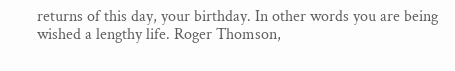returns of this day, your birthday. In other words you are being wished a lengthy life. Roger Thomson,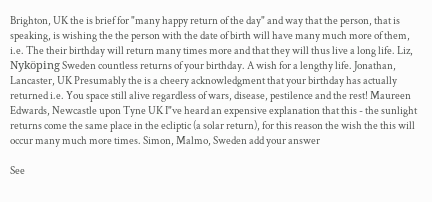Brighton, UK the is brief for "many happy return of the day" and way that the person, that is speaking, is wishing the the person with the date of birth will have many much more of them, i.e. The their birthday will return many times more and that they will thus live a long life. Liz, Nyköping Sweden countless returns of your birthday. A wish for a lengthy life. Jonathan, Lancaster, UK Presumably the is a cheery acknowledgment that your birthday has actually returned i.e. You space still alive regardless of wars, disease, pestilence and the rest! Maureen Edwards, Newcastle upon Tyne UK I"ve heard an expensive explanation that this - the sunlight returns come the same place in the ecliptic (a solar return), for this reason the wish the this will occur many much more times. Simon, Malmo, Sweden add your answer

See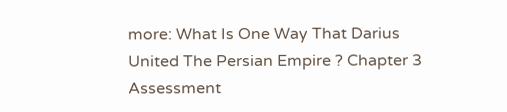more: What Is One Way That Darius United The Persian Empire ? Chapter 3 Assessment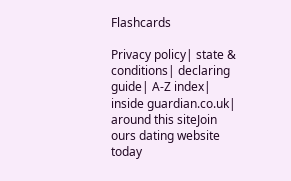Flashcards

Privacy policy| state & conditions| declaring guide| A-Z index| inside guardian.co.uk| around this siteJoin ours dating website today